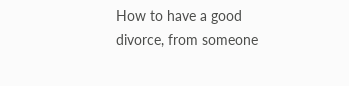How to have a good divorce, from someone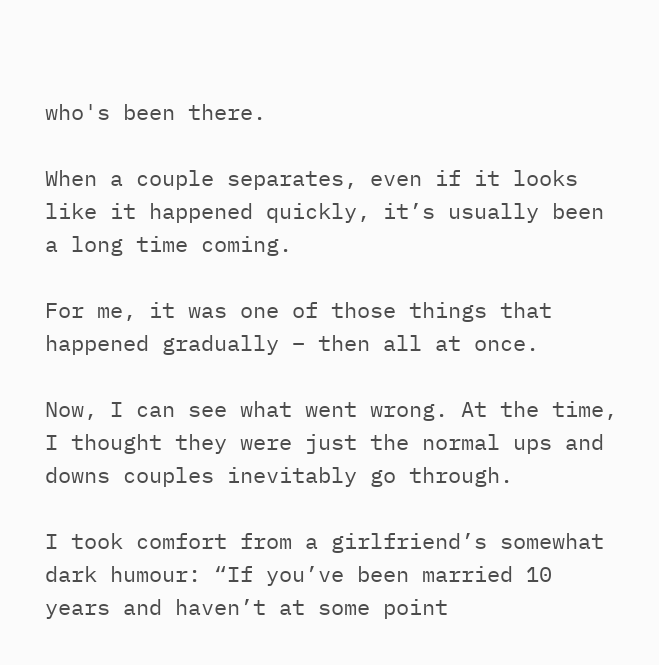who's been there.

When a couple separates, even if it looks like it happened quickly, it’s usually been a long time coming.

For me, it was one of those things that happened gradually – then all at once.

Now, I can see what went wrong. At the time, I thought they were just the normal ups and downs couples inevitably go through.

I took comfort from a girlfriend’s somewhat dark humour: “If you’ve been married 10 years and haven’t at some point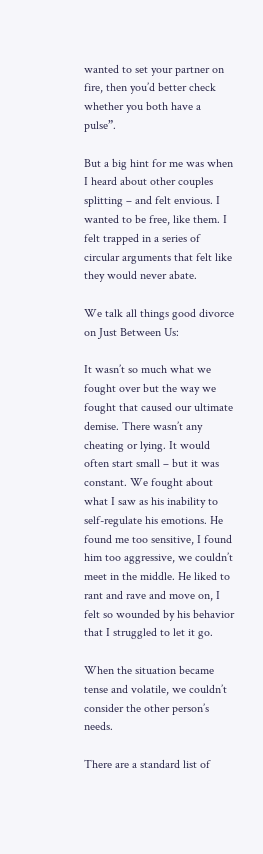wanted to set your partner on fire, then you’d better check whether you both have a pulse”.

But a big hint for me was when I heard about other couples splitting – and felt envious. I wanted to be free, like them. I felt trapped in a series of circular arguments that felt like they would never abate.

We talk all things good divorce on Just Between Us:

It wasn’t so much what we fought over but the way we fought that caused our ultimate demise. There wasn’t any cheating or lying. It would often start small – but it was constant. We fought about what I saw as his inability to self-regulate his emotions. He found me too sensitive, I found him too aggressive, we couldn’t meet in the middle. He liked to rant and rave and move on, I felt so wounded by his behavior that I struggled to let it go.

When the situation became tense and volatile, we couldn’t consider the other person’s needs.

There are a standard list of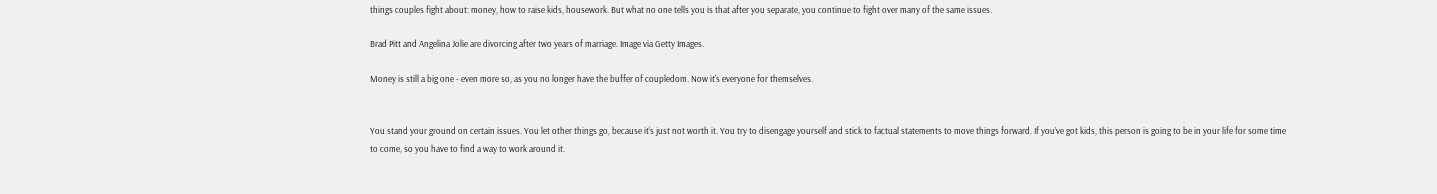things couples fight about: money, how to raise kids, housework. But what no one tells you is that after you separate, you continue to fight over many of the same issues.

Brad Pitt and Angelina Jolie are divorcing after two years of marriage. Image via Getty Images.

Money is still a big one - even more so, as you no longer have the buffer of coupledom. Now it's everyone for themselves.


You stand your ground on certain issues. You let other things go, because it’s just not worth it. You try to disengage yourself and stick to factual statements to move things forward. If you’ve got kids, this person is going to be in your life for some time to come, so you have to find a way to work around it.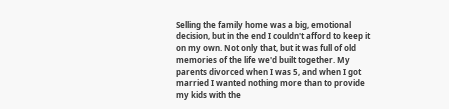Selling the family home was a big, emotional decision, but in the end I couldn't afford to keep it on my own. Not only that, but it was full of old memories of the life we'd built together. My parents divorced when I was 5, and when I got married I wanted nothing more than to provide my kids with the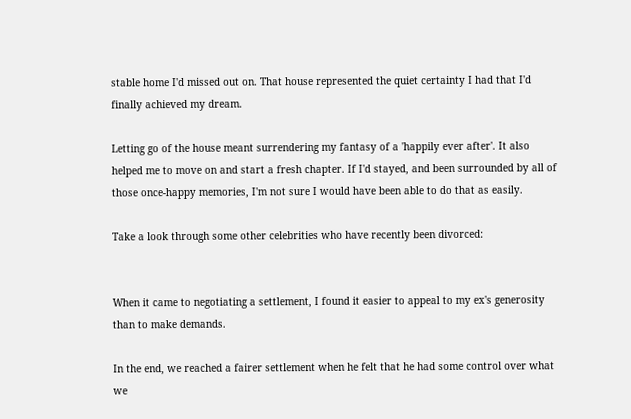stable home I'd missed out on. That house represented the quiet certainty I had that I'd finally achieved my dream.

Letting go of the house meant surrendering my fantasy of a 'happily ever after'. It also helped me to move on and start a fresh chapter. If I'd stayed, and been surrounded by all of those once-happy memories, I'm not sure I would have been able to do that as easily.

Take a look through some other celebrities who have recently been divorced:


When it came to negotiating a settlement, I found it easier to appeal to my ex's generosity than to make demands.

In the end, we reached a fairer settlement when he felt that he had some control over what we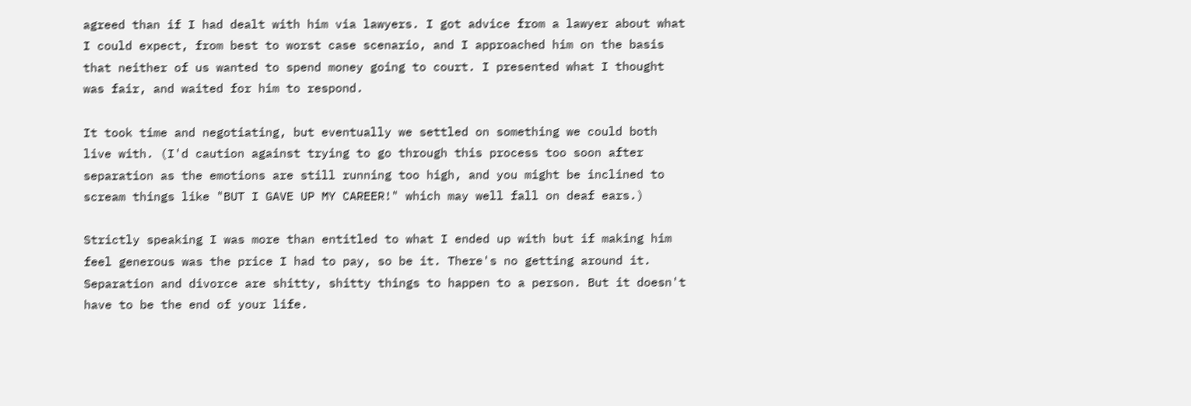agreed than if I had dealt with him via lawyers. I got advice from a lawyer about what I could expect, from best to worst case scenario, and I approached him on the basis that neither of us wanted to spend money going to court. I presented what I thought was fair, and waited for him to respond.

It took time and negotiating, but eventually we settled on something we could both live with. (I'd caution against trying to go through this process too soon after separation as the emotions are still running too high, and you might be inclined to scream things like "BUT I GAVE UP MY CAREER!" which may well fall on deaf ears.)

Strictly speaking I was more than entitled to what I ended up with but if making him feel generous was the price I had to pay, so be it. There's no getting around it. Separation and divorce are shitty, shitty things to happen to a person. But it doesn't have to be the end of your life.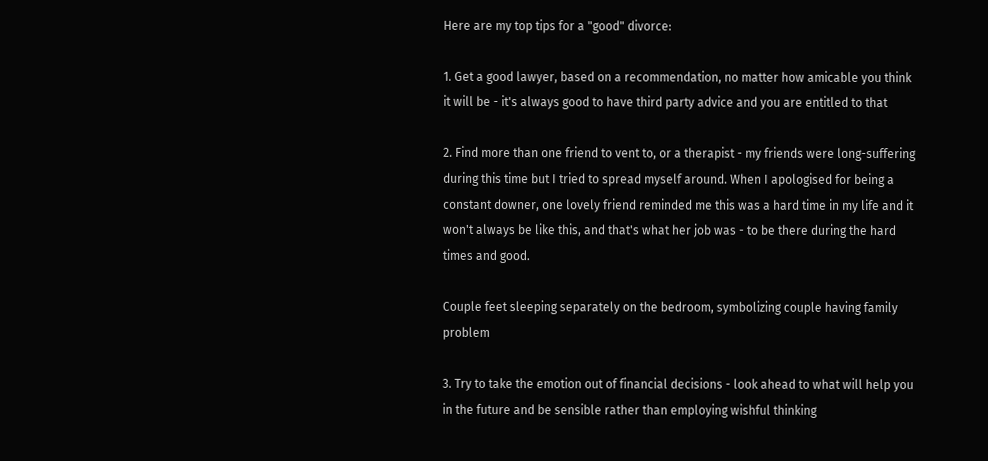Here are my top tips for a "good" divorce:

1. Get a good lawyer, based on a recommendation, no matter how amicable you think it will be - it's always good to have third party advice and you are entitled to that

2. Find more than one friend to vent to, or a therapist - my friends were long-suffering during this time but I tried to spread myself around. When I apologised for being a constant downer, one lovely friend reminded me this was a hard time in my life and it won't always be like this, and that's what her job was - to be there during the hard times and good.

Couple feet sleeping separately on the bedroom, symbolizing couple having family problem

3. Try to take the emotion out of financial decisions - look ahead to what will help you in the future and be sensible rather than employing wishful thinking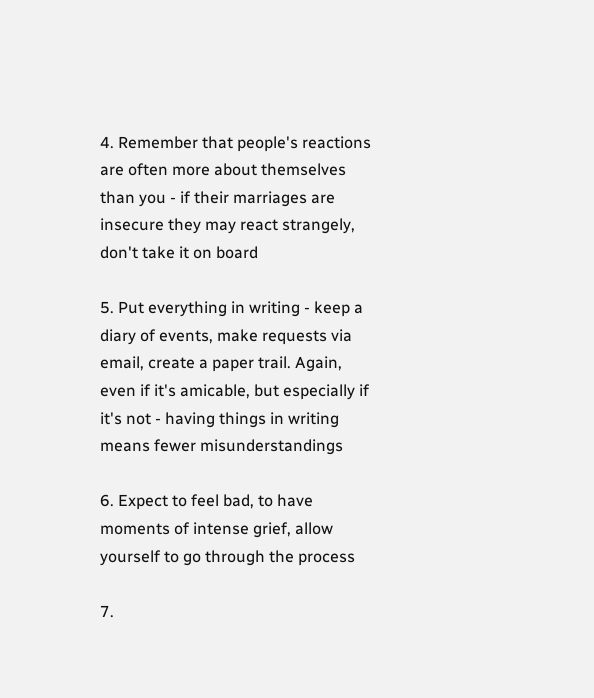4. Remember that people's reactions are often more about themselves than you - if their marriages are insecure they may react strangely, don't take it on board

5. Put everything in writing - keep a diary of events, make requests via email, create a paper trail. Again, even if it's amicable, but especially if it's not - having things in writing means fewer misunderstandings

6. Expect to feel bad, to have moments of intense grief, allow yourself to go through the process

7.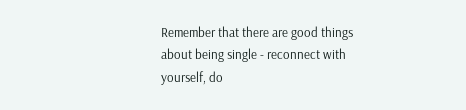Remember that there are good things about being single - reconnect with yourself, do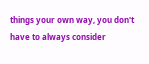things your own way, you don't have to always consider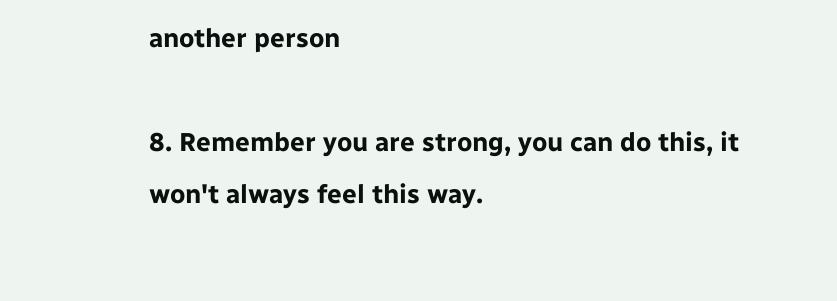another person

8. Remember you are strong, you can do this, it won't always feel this way.